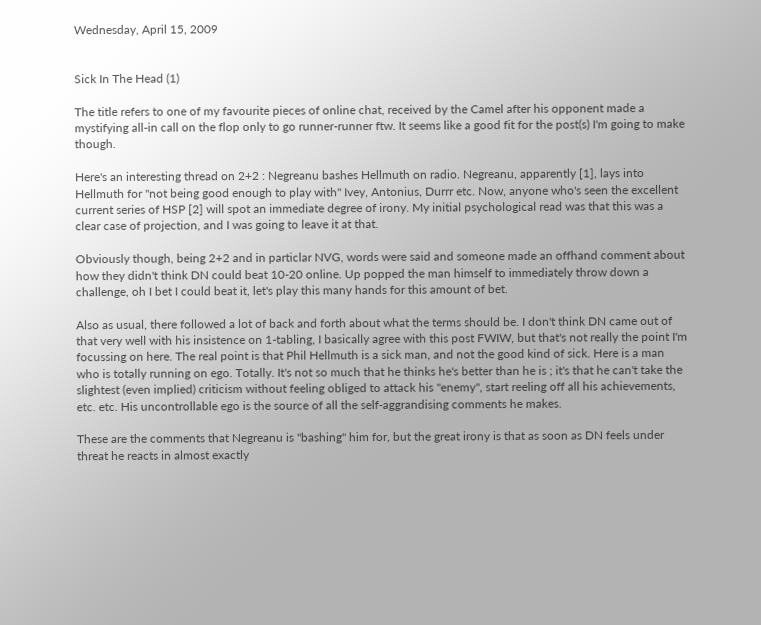Wednesday, April 15, 2009


Sick In The Head (1)

The title refers to one of my favourite pieces of online chat, received by the Camel after his opponent made a mystifying all-in call on the flop only to go runner-runner ftw. It seems like a good fit for the post(s) I'm going to make though.

Here's an interesting thread on 2+2 : Negreanu bashes Hellmuth on radio. Negreanu, apparently [1], lays into Hellmuth for "not being good enough to play with" Ivey, Antonius, Durrr etc. Now, anyone who's seen the excellent current series of HSP [2] will spot an immediate degree of irony. My initial psychological read was that this was a clear case of projection, and I was going to leave it at that.

Obviously though, being 2+2 and in particlar NVG, words were said and someone made an offhand comment about how they didn't think DN could beat 10-20 online. Up popped the man himself to immediately throw down a challenge, oh I bet I could beat it, let's play this many hands for this amount of bet.

Also as usual, there followed a lot of back and forth about what the terms should be. I don't think DN came out of that very well with his insistence on 1-tabling, I basically agree with this post FWIW, but that's not really the point I'm focussing on here. The real point is that Phil Hellmuth is a sick man, and not the good kind of sick. Here is a man who is totally running on ego. Totally. It's not so much that he thinks he's better than he is ; it's that he can't take the slightest (even implied) criticism without feeling obliged to attack his "enemy", start reeling off all his achievements, etc. etc. His uncontrollable ego is the source of all the self-aggrandising comments he makes.

These are the comments that Negreanu is "bashing" him for, but the great irony is that as soon as DN feels under threat he reacts in almost exactly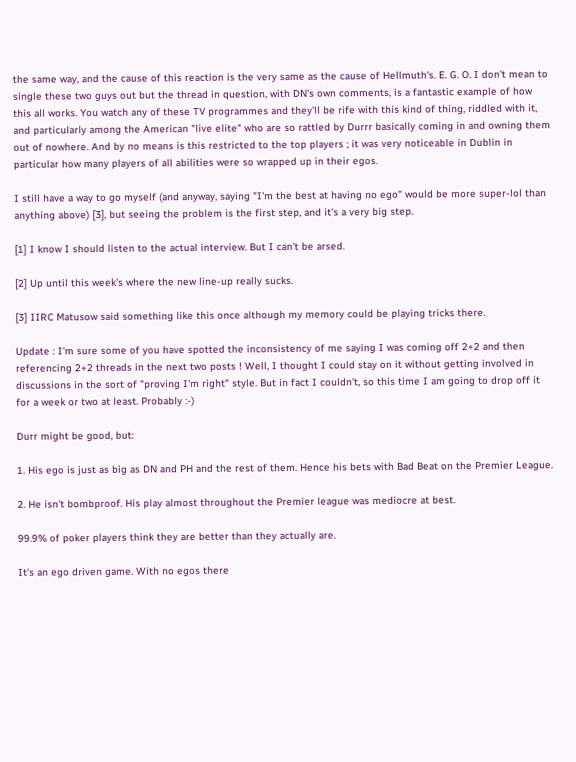the same way, and the cause of this reaction is the very same as the cause of Hellmuth's. E. G. O. I don't mean to single these two guys out but the thread in question, with DN's own comments, is a fantastic example of how this all works. You watch any of these TV programmes and they'll be rife with this kind of thing, riddled with it, and particularly among the American "live elite" who are so rattled by Durrr basically coming in and owning them out of nowhere. And by no means is this restricted to the top players ; it was very noticeable in Dublin in particular how many players of all abilities were so wrapped up in their egos.

I still have a way to go myself (and anyway, saying "I'm the best at having no ego" would be more super-lol than anything above) [3], but seeing the problem is the first step, and it's a very big step.

[1] I know I should listen to the actual interview. But I can't be arsed.

[2] Up until this week's where the new line-up really sucks.

[3] IIRC Matusow said something like this once although my memory could be playing tricks there.

Update : I'm sure some of you have spotted the inconsistency of me saying I was coming off 2+2 and then referencing 2+2 threads in the next two posts ! Well, I thought I could stay on it without getting involved in discussions in the sort of "proving I'm right" style. But in fact I couldn't, so this time I am going to drop off it for a week or two at least. Probably :-)

Durr might be good, but:

1. His ego is just as big as DN and PH and the rest of them. Hence his bets with Bad Beat on the Premier League.

2. He isn't bombproof. His play almost throughout the Premier league was mediocre at best.

99.9% of poker players think they are better than they actually are.

It's an ego driven game. With no egos there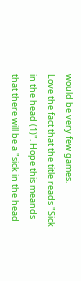would be very few games.
Love the fact that the title reads "Sick in the head (1)". Hope this meands that there will be a "sick in the head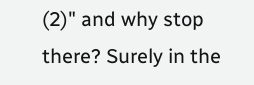(2)" and why stop there? Surely in the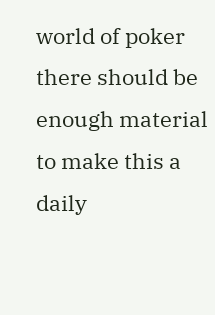world of poker there should be enough material to make this a daily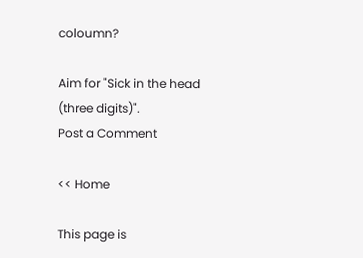coloumn?

Aim for "Sick in the head (three digits)".
Post a Comment

<< Home

This page is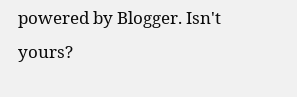powered by Blogger. Isn't yours?